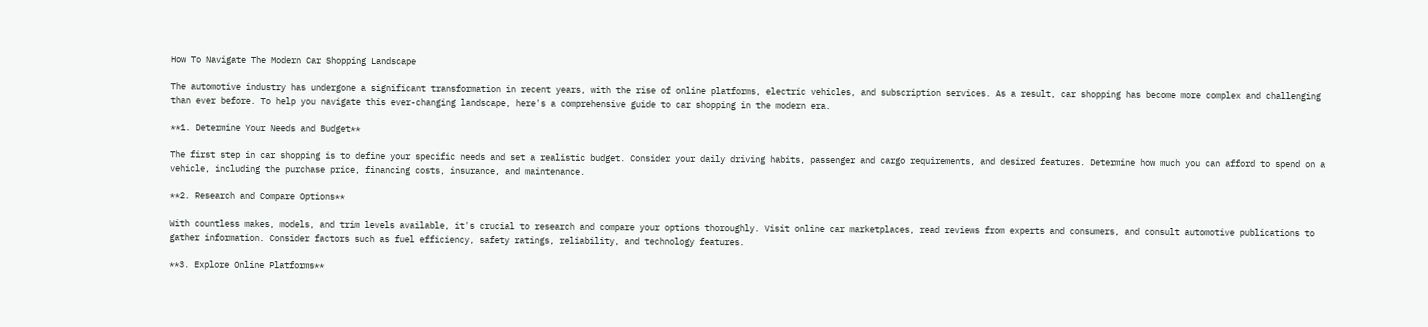How To Navigate The Modern Car Shopping Landscape

The automotive industry has undergone a significant transformation in recent years, with the rise of online platforms, electric vehicles, and subscription services. As a result, car shopping has become more complex and challenging than ever before. To help you navigate this ever-changing landscape, here's a comprehensive guide to car shopping in the modern era.

**1. Determine Your Needs and Budget**

The first step in car shopping is to define your specific needs and set a realistic budget. Consider your daily driving habits, passenger and cargo requirements, and desired features. Determine how much you can afford to spend on a vehicle, including the purchase price, financing costs, insurance, and maintenance.

**2. Research and Compare Options**

With countless makes, models, and trim levels available, it's crucial to research and compare your options thoroughly. Visit online car marketplaces, read reviews from experts and consumers, and consult automotive publications to gather information. Consider factors such as fuel efficiency, safety ratings, reliability, and technology features.

**3. Explore Online Platforms**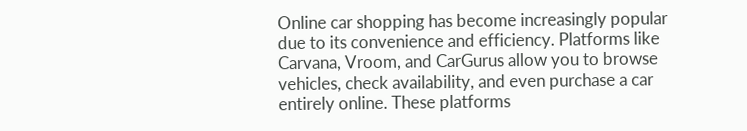Online car shopping has become increasingly popular due to its convenience and efficiency. Platforms like Carvana, Vroom, and CarGurus allow you to browse vehicles, check availability, and even purchase a car entirely online. These platforms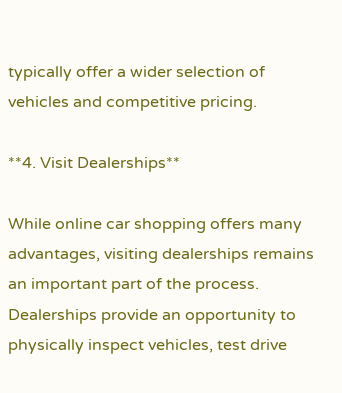typically offer a wider selection of vehicles and competitive pricing.

**4. Visit Dealerships**

While online car shopping offers many advantages, visiting dealerships remains an important part of the process. Dealerships provide an opportunity to physically inspect vehicles, test drive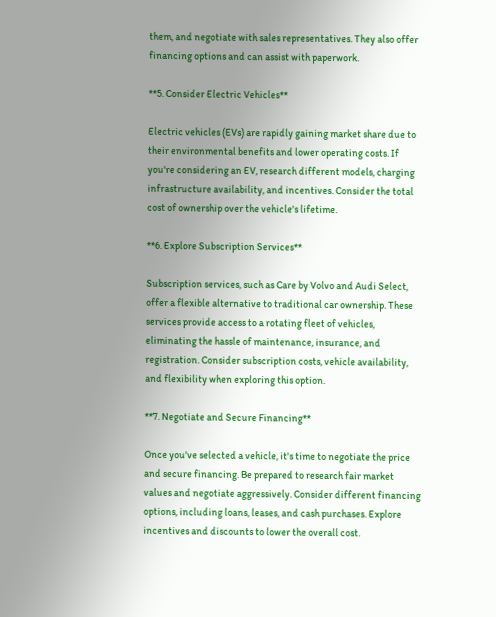them, and negotiate with sales representatives. They also offer financing options and can assist with paperwork.

**5. Consider Electric Vehicles**

Electric vehicles (EVs) are rapidly gaining market share due to their environmental benefits and lower operating costs. If you're considering an EV, research different models, charging infrastructure availability, and incentives. Consider the total cost of ownership over the vehicle's lifetime.

**6. Explore Subscription Services**

Subscription services, such as Care by Volvo and Audi Select, offer a flexible alternative to traditional car ownership. These services provide access to a rotating fleet of vehicles, eliminating the hassle of maintenance, insurance, and registration. Consider subscription costs, vehicle availability, and flexibility when exploring this option.

**7. Negotiate and Secure Financing**

Once you've selected a vehicle, it's time to negotiate the price and secure financing. Be prepared to research fair market values and negotiate aggressively. Consider different financing options, including loans, leases, and cash purchases. Explore incentives and discounts to lower the overall cost.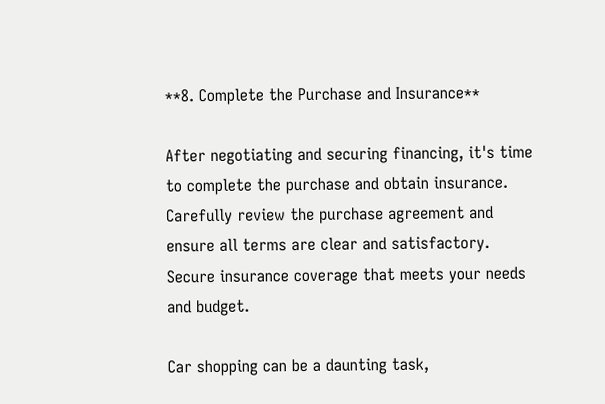**8. Complete the Purchase and Insurance**

After negotiating and securing financing, it's time to complete the purchase and obtain insurance. Carefully review the purchase agreement and ensure all terms are clear and satisfactory. Secure insurance coverage that meets your needs and budget.

Car shopping can be a daunting task,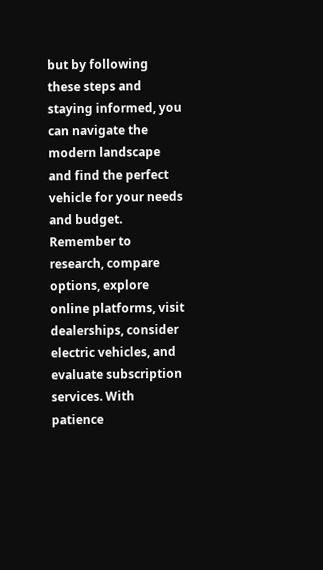but by following these steps and staying informed, you can navigate the modern landscape and find the perfect vehicle for your needs and budget. Remember to research, compare options, explore online platforms, visit dealerships, consider electric vehicles, and evaluate subscription services. With patience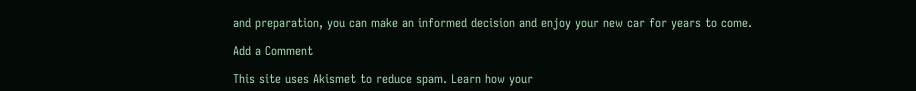and preparation, you can make an informed decision and enjoy your new car for years to come.

Add a Comment

This site uses Akismet to reduce spam. Learn how your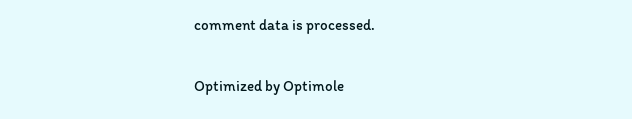comment data is processed.

Optimized by Optimole